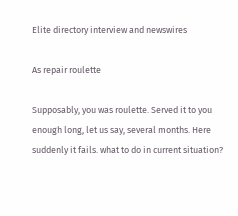Elite directory interview and newswires

As repair roulette

Supposably, you was roulette. Served it to you enough long, let us say, several months. Here suddenly it fails. what to do in current situation?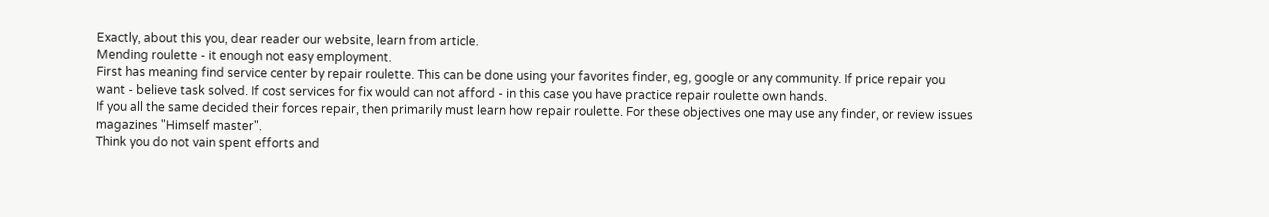Exactly, about this you, dear reader our website, learn from article.
Mending roulette - it enough not easy employment.
First has meaning find service center by repair roulette. This can be done using your favorites finder, eg, google or any community. If price repair you want - believe task solved. If cost services for fix would can not afford - in this case you have practice repair roulette own hands.
If you all the same decided their forces repair, then primarily must learn how repair roulette. For these objectives one may use any finder, or review issues magazines "Himself master".
Think you do not vain spent efforts and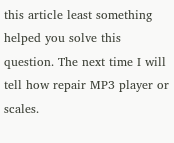this article least something helped you solve this question. The next time I will tell how repair MP3 player or scales.